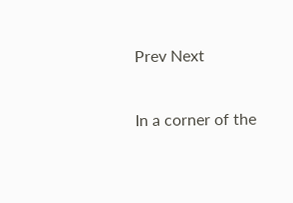Prev Next

In a corner of the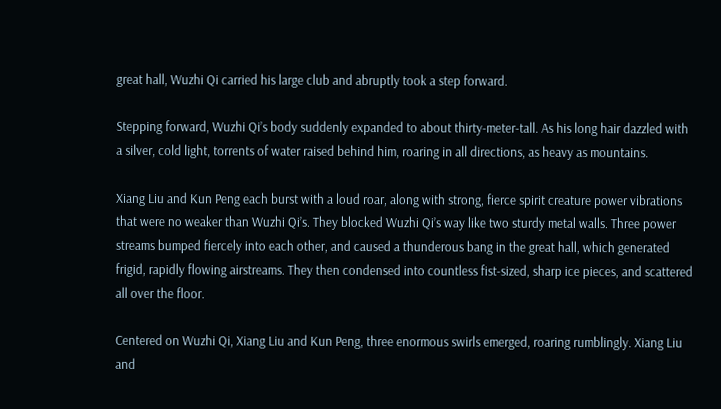great hall, Wuzhi Qi carried his large club and abruptly took a step forward.

Stepping forward, Wuzhi Qi’s body suddenly expanded to about thirty-meter-tall. As his long hair dazzled with a silver, cold light, torrents of water raised behind him, roaring in all directions, as heavy as mountains.

Xiang Liu and Kun Peng each burst with a loud roar, along with strong, fierce spirit creature power vibrations that were no weaker than Wuzhi Qi’s. They blocked Wuzhi Qi’s way like two sturdy metal walls. Three power streams bumped fiercely into each other, and caused a thunderous bang in the great hall, which generated frigid, rapidly flowing airstreams. They then condensed into countless fist-sized, sharp ice pieces, and scattered all over the floor.

Centered on Wuzhi Qi, Xiang Liu and Kun Peng, three enormous swirls emerged, roaring rumblingly. Xiang Liu and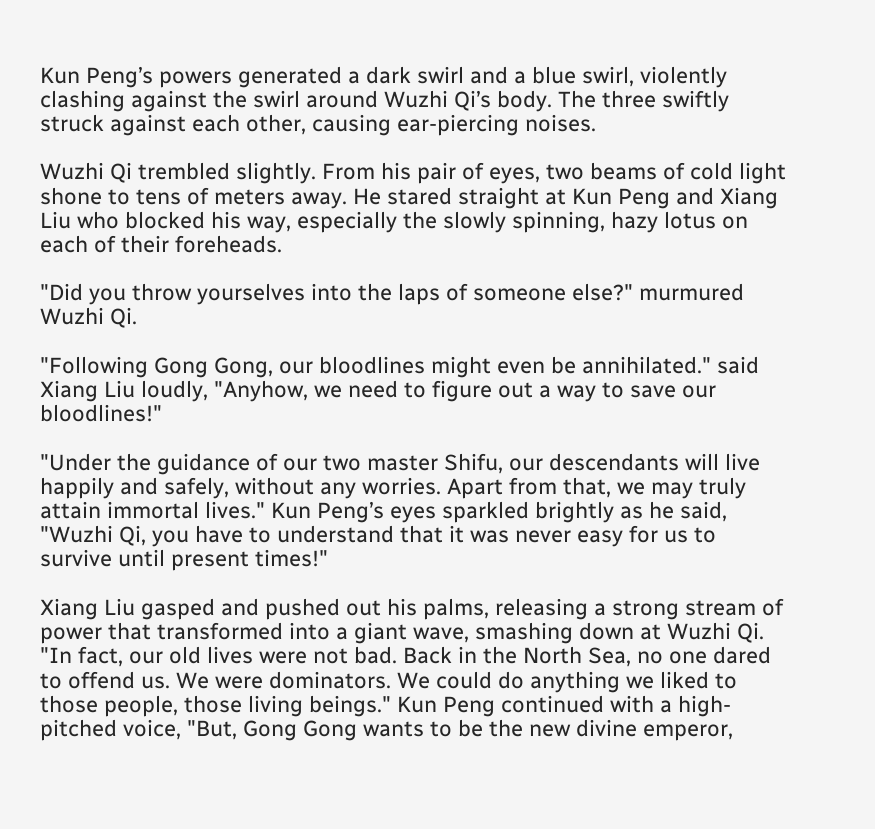Kun Peng’s powers generated a dark swirl and a blue swirl, violently clashing against the swirl around Wuzhi Qi’s body. The three swiftly struck against each other, causing ear-piercing noises.

Wuzhi Qi trembled slightly. From his pair of eyes, two beams of cold light shone to tens of meters away. He stared straight at Kun Peng and Xiang Liu who blocked his way, especially the slowly spinning, hazy lotus on each of their foreheads.

"Did you throw yourselves into the laps of someone else?" murmured Wuzhi Qi.

"Following Gong Gong, our bloodlines might even be annihilated." said Xiang Liu loudly, "Anyhow, we need to figure out a way to save our bloodlines!"

"Under the guidance of our two master Shifu, our descendants will live happily and safely, without any worries. Apart from that, we may truly attain immortal lives." Kun Peng’s eyes sparkled brightly as he said, "Wuzhi Qi, you have to understand that it was never easy for us to survive until present times!"

Xiang Liu gasped and pushed out his palms, releasing a strong stream of power that transformed into a giant wave, smashing down at Wuzhi Qi. "In fact, our old lives were not bad. Back in the North Sea, no one dared to offend us. We were dominators. We could do anything we liked to those people, those living beings." Kun Peng continued with a high-pitched voice, "But, Gong Gong wants to be the new divine emperor,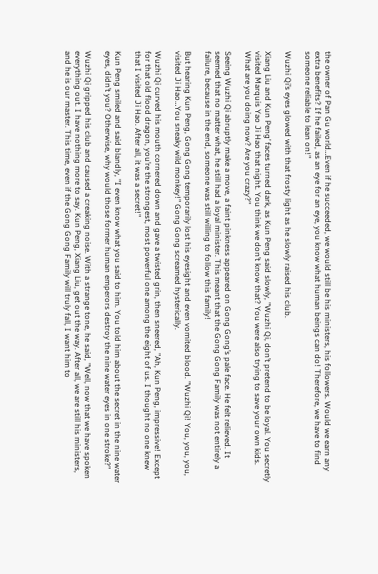the owner of Pan Gu world…Even if he succeeded, we would still be his ministers, his followers. Would we earn any extra benefits? If he failed, as an eye for an eye, you know what human beings can do! Therefore, we have to find someone reliable to lean on!"

Wuzhi Qi’s eyes glowed with that frosty light as he slowly raised his club.

Xiang Liu and Kun Peng’ faces turned dark, as Kun Peng said slowly, "Wuzhi Qi, don’t pretend to be loyal. You secretly visited Marquis Yao Ji Hao that night. You think we don’t know that? You were also trying to save your own kids. What are you doing now? Are you crazy?"

Seeing Wuzhi Qi abruptly make a move, a faint pinkness appeared on Gong Gong’s pale face. He felt relieved. It seemed that no matter what, he still had a loyal minister. This meant that the Gong Gong Family was not entirely a failure, because in the end, someone was still willing to follow this family!

But hearing Kun Peng, Gong Gong temporarily lost his eyesight and even vomited blood. "Wuzhi Qi! You, you, you, visited Ji Hao…You sneaky wild monkey!" Gong Gong screamed hysterically.

Wuzhi Qi curved his mouth cornered down and gave a twisted grin, then sneered, "Ah, Kun Peng, impressive! Except for that old flood dragon, you’re the strongest, most powerful one among the eight of us. I thought no one knew that I visited Ji Hao. After all, it was a secret!"

Kun Peng smiled and said blandly, "I even know what you said to him. You told him about the secret in the nine water eyes, didn’t you? Otherwise, why would those former human emperors destroy the nine water eyes in one stroke?"

Wuzhi Qi gripped his club and caused a creaking noise. With a strange tone, he said, "Well, now that we have spoken everything out. I have nothing more to say. Kun Peng, Xiang Liu, get out the way. After all, we are still his ministers, and he is our master. This time, even if the Gong Gong Family will truly fall, I want him to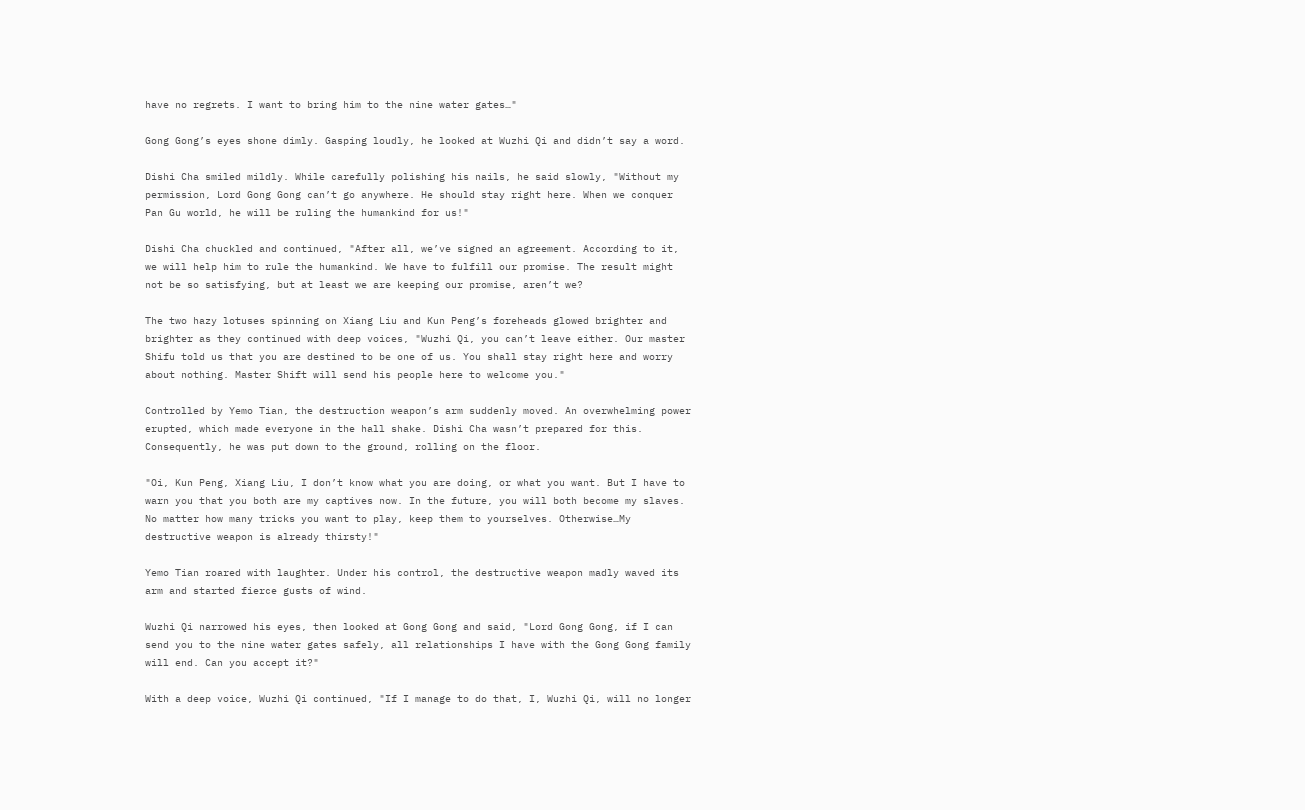have no regrets. I want to bring him to the nine water gates…"

Gong Gong’s eyes shone dimly. Gasping loudly, he looked at Wuzhi Qi and didn’t say a word.

Dishi Cha smiled mildly. While carefully polishing his nails, he said slowly, "Without my permission, Lord Gong Gong can’t go anywhere. He should stay right here. When we conquer Pan Gu world, he will be ruling the humankind for us!"

Dishi Cha chuckled and continued, "After all, we’ve signed an agreement. According to it, we will help him to rule the humankind. We have to fulfill our promise. The result might not be so satisfying, but at least we are keeping our promise, aren’t we?

The two hazy lotuses spinning on Xiang Liu and Kun Peng’s foreheads glowed brighter and brighter as they continued with deep voices, "Wuzhi Qi, you can’t leave either. Our master Shifu told us that you are destined to be one of us. You shall stay right here and worry about nothing. Master Shift will send his people here to welcome you."

Controlled by Yemo Tian, the destruction weapon’s arm suddenly moved. An overwhelming power erupted, which made everyone in the hall shake. Dishi Cha wasn’t prepared for this. Consequently, he was put down to the ground, rolling on the floor.

"Oi, Kun Peng, Xiang Liu, I don’t know what you are doing, or what you want. But I have to warn you that you both are my captives now. In the future, you will both become my slaves. No matter how many tricks you want to play, keep them to yourselves. Otherwise…My destructive weapon is already thirsty!"

Yemo Tian roared with laughter. Under his control, the destructive weapon madly waved its arm and started fierce gusts of wind.

Wuzhi Qi narrowed his eyes, then looked at Gong Gong and said, "Lord Gong Gong, if I can send you to the nine water gates safely, all relationships I have with the Gong Gong family will end. Can you accept it?"

With a deep voice, Wuzhi Qi continued, "If I manage to do that, I, Wuzhi Qi, will no longer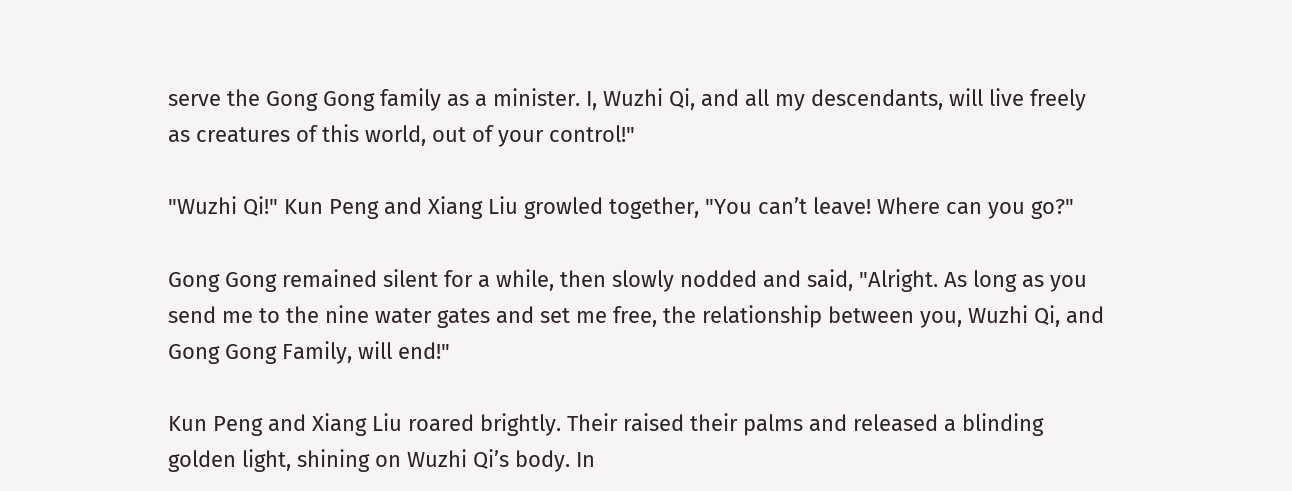serve the Gong Gong family as a minister. I, Wuzhi Qi, and all my descendants, will live freely as creatures of this world, out of your control!"

"Wuzhi Qi!" Kun Peng and Xiang Liu growled together, "You can’t leave! Where can you go?"

Gong Gong remained silent for a while, then slowly nodded and said, "Alright. As long as you send me to the nine water gates and set me free, the relationship between you, Wuzhi Qi, and Gong Gong Family, will end!"

Kun Peng and Xiang Liu roared brightly. Their raised their palms and released a blinding golden light, shining on Wuzhi Qi’s body. In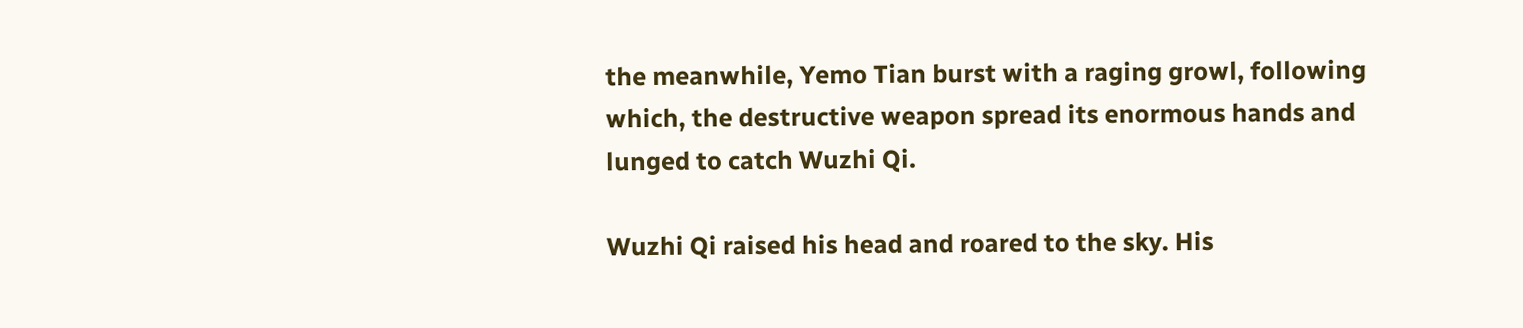the meanwhile, Yemo Tian burst with a raging growl, following which, the destructive weapon spread its enormous hands and lunged to catch Wuzhi Qi.

Wuzhi Qi raised his head and roared to the sky. His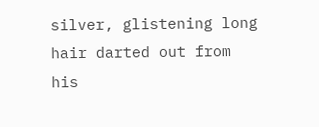silver, glistening long hair darted out from his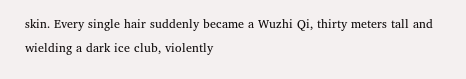skin. Every single hair suddenly became a Wuzhi Qi, thirty meters tall and wielding a dark ice club, violently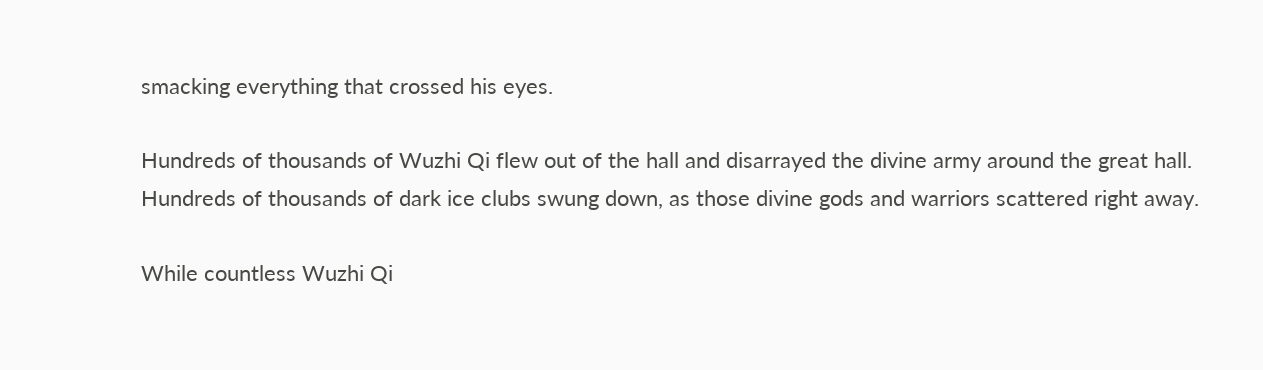smacking everything that crossed his eyes.

Hundreds of thousands of Wuzhi Qi flew out of the hall and disarrayed the divine army around the great hall. Hundreds of thousands of dark ice clubs swung down, as those divine gods and warriors scattered right away.

While countless Wuzhi Qi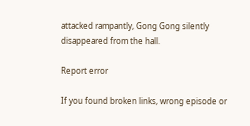attacked rampantly, Gong Gong silently disappeared from the hall.

Report error

If you found broken links, wrong episode or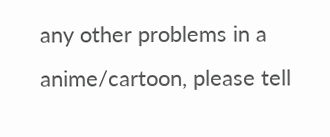any other problems in a anime/cartoon, please tell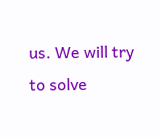us. We will try to solve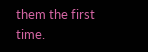them the first time.